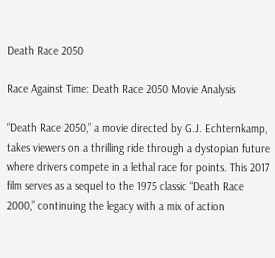Death Race 2050

Race Against Time: Death Race 2050 Movie Analysis

“Death Race 2050,” a movie directed by G.J. Echternkamp, takes viewers on a thrilling ride through a dystopian future where drivers compete in a lethal race for points. This 2017 film serves as a sequel to the 1975 classic “Death Race 2000,” continuing the legacy with a mix of action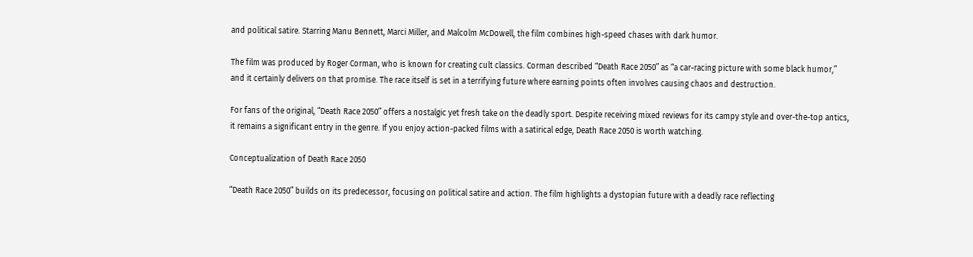and political satire. Starring Manu Bennett, Marci Miller, and Malcolm McDowell, the film combines high-speed chases with dark humor.

The film was produced by Roger Corman, who is known for creating cult classics. Corman described “Death Race 2050” as “a car-racing picture with some black humor,” and it certainly delivers on that promise. The race itself is set in a terrifying future where earning points often involves causing chaos and destruction.

For fans of the original, “Death Race 2050” offers a nostalgic yet fresh take on the deadly sport. Despite receiving mixed reviews for its campy style and over-the-top antics, it remains a significant entry in the genre. If you enjoy action-packed films with a satirical edge, Death Race 2050 is worth watching.

Conceptualization of Death Race 2050

“Death Race 2050” builds on its predecessor, focusing on political satire and action. The film highlights a dystopian future with a deadly race reflecting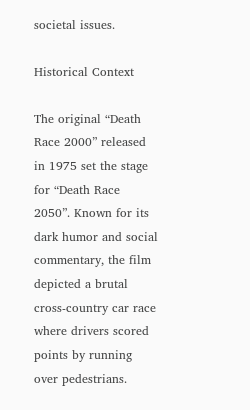societal issues.

Historical Context

The original “Death Race 2000” released in 1975 set the stage for “Death Race 2050”. Known for its dark humor and social commentary, the film depicted a brutal cross-country car race where drivers scored points by running over pedestrians.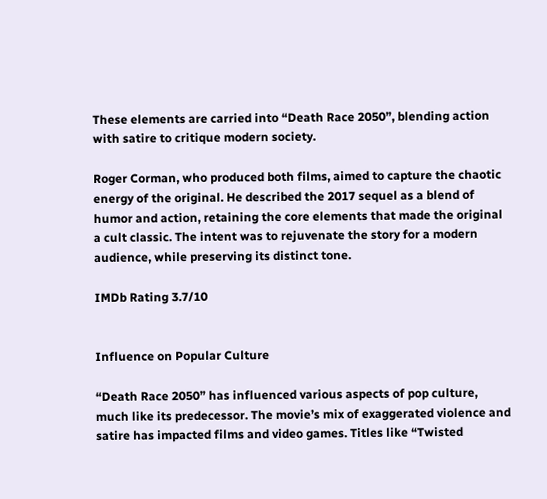These elements are carried into “Death Race 2050”, blending action with satire to critique modern society.

Roger Corman, who produced both films, aimed to capture the chaotic energy of the original. He described the 2017 sequel as a blend of humor and action, retaining the core elements that made the original a cult classic. The intent was to rejuvenate the story for a modern audience, while preserving its distinct tone.

IMDb Rating 3.7/10


Influence on Popular Culture

“Death Race 2050” has influenced various aspects of pop culture, much like its predecessor. The movie’s mix of exaggerated violence and satire has impacted films and video games. Titles like “Twisted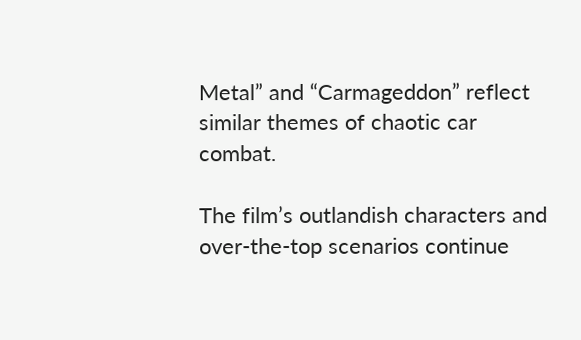Metal” and “Carmageddon” reflect similar themes of chaotic car combat.

The film’s outlandish characters and over-the-top scenarios continue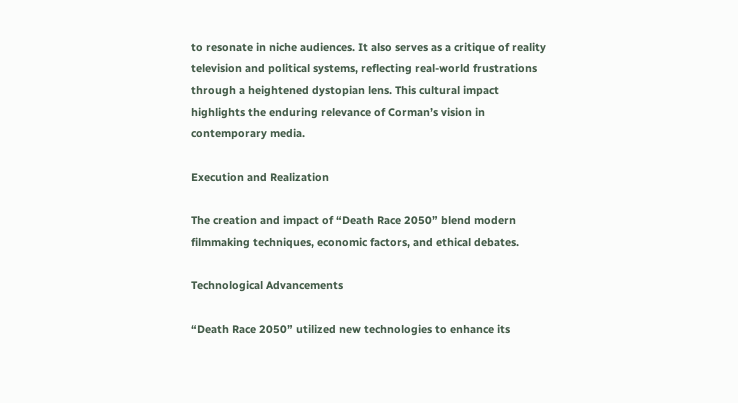to resonate in niche audiences. It also serves as a critique of reality television and political systems, reflecting real-world frustrations through a heightened dystopian lens. This cultural impact highlights the enduring relevance of Corman’s vision in contemporary media.

Execution and Realization

The creation and impact of “Death Race 2050” blend modern filmmaking techniques, economic factors, and ethical debates.

Technological Advancements

“Death Race 2050” utilized new technologies to enhance its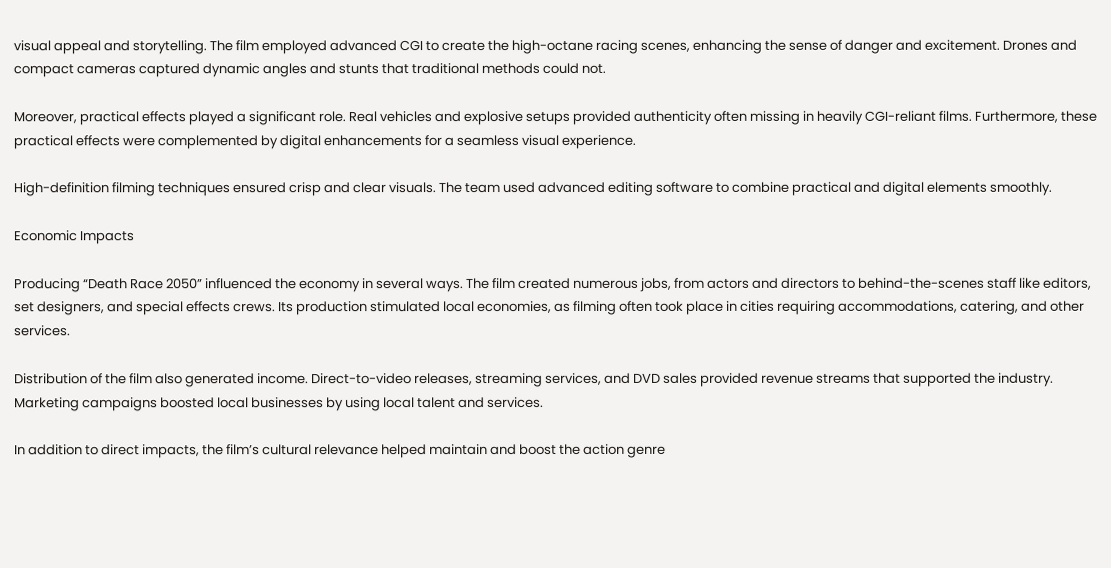visual appeal and storytelling. The film employed advanced CGI to create the high-octane racing scenes, enhancing the sense of danger and excitement. Drones and compact cameras captured dynamic angles and stunts that traditional methods could not.

Moreover, practical effects played a significant role. Real vehicles and explosive setups provided authenticity often missing in heavily CGI-reliant films. Furthermore, these practical effects were complemented by digital enhancements for a seamless visual experience.

High-definition filming techniques ensured crisp and clear visuals. The team used advanced editing software to combine practical and digital elements smoothly.

Economic Impacts

Producing “Death Race 2050” influenced the economy in several ways. The film created numerous jobs, from actors and directors to behind-the-scenes staff like editors, set designers, and special effects crews. Its production stimulated local economies, as filming often took place in cities requiring accommodations, catering, and other services.

Distribution of the film also generated income. Direct-to-video releases, streaming services, and DVD sales provided revenue streams that supported the industry. Marketing campaigns boosted local businesses by using local talent and services.

In addition to direct impacts, the film’s cultural relevance helped maintain and boost the action genre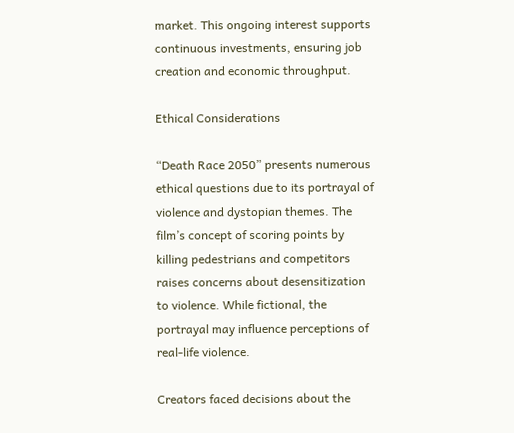market. This ongoing interest supports continuous investments, ensuring job creation and economic throughput.

Ethical Considerations

“Death Race 2050” presents numerous ethical questions due to its portrayal of violence and dystopian themes. The film’s concept of scoring points by killing pedestrians and competitors raises concerns about desensitization to violence. While fictional, the portrayal may influence perceptions of real-life violence.

Creators faced decisions about the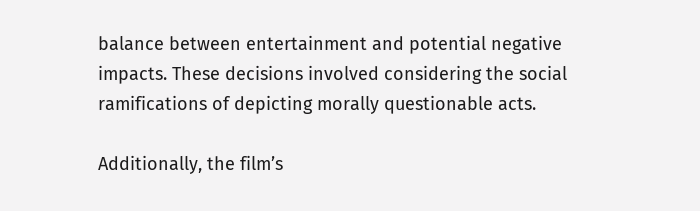balance between entertainment and potential negative impacts. These decisions involved considering the social ramifications of depicting morally questionable acts.

Additionally, the film’s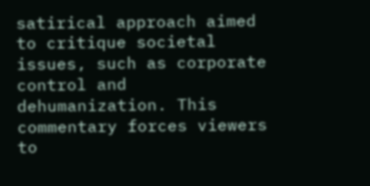satirical approach aimed to critique societal issues, such as corporate control and dehumanization. This commentary forces viewers to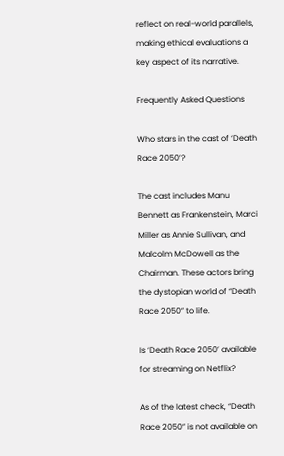reflect on real-world parallels, making ethical evaluations a key aspect of its narrative.

Frequently Asked Questions

Who stars in the cast of ‘Death Race 2050’?

The cast includes Manu Bennett as Frankenstein, Marci Miller as Annie Sullivan, and Malcolm McDowell as the Chairman. These actors bring the dystopian world of “Death Race 2050” to life.

Is ‘Death Race 2050’ available for streaming on Netflix?

As of the latest check, “Death Race 2050” is not available on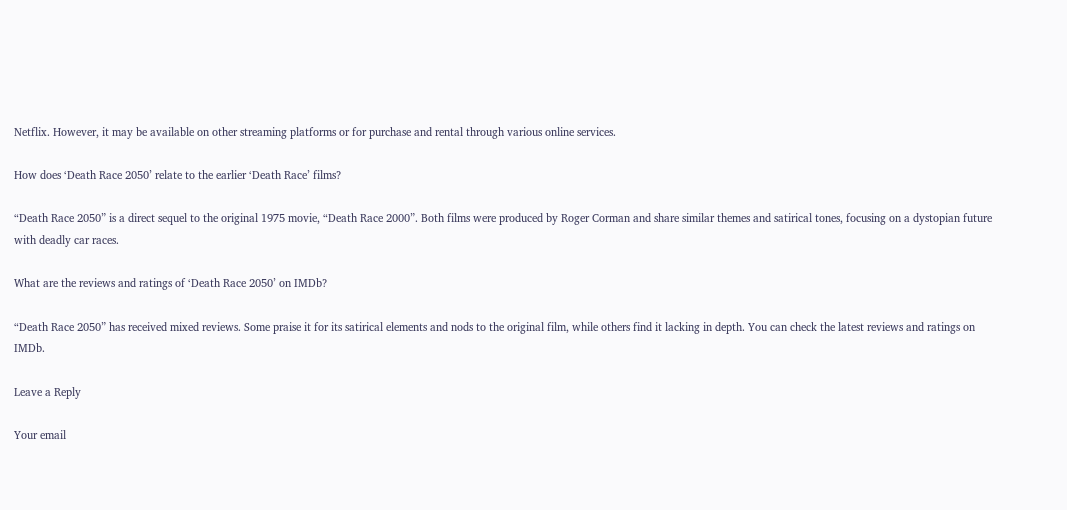Netflix. However, it may be available on other streaming platforms or for purchase and rental through various online services.

How does ‘Death Race 2050’ relate to the earlier ‘Death Race’ films?

“Death Race 2050” is a direct sequel to the original 1975 movie, “Death Race 2000”. Both films were produced by Roger Corman and share similar themes and satirical tones, focusing on a dystopian future with deadly car races.

What are the reviews and ratings of ‘Death Race 2050’ on IMDb?

“Death Race 2050” has received mixed reviews. Some praise it for its satirical elements and nods to the original film, while others find it lacking in depth. You can check the latest reviews and ratings on IMDb.

Leave a Reply

Your email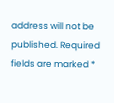address will not be published. Required fields are marked *